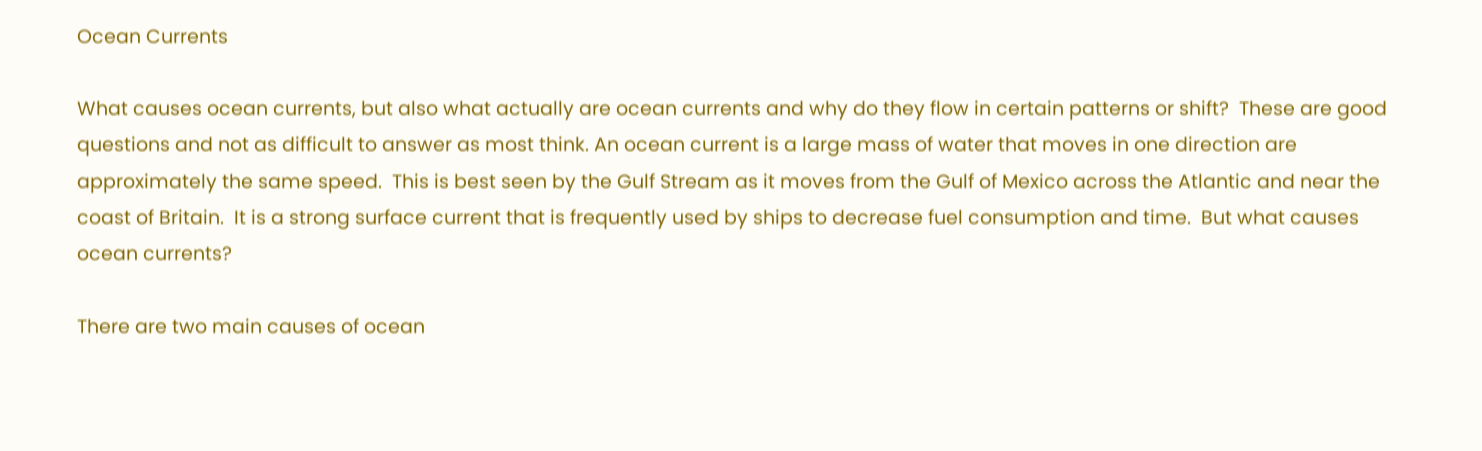Ocean Currents

What causes ocean currents, but also what actually are ocean currents and why do they flow in certain patterns or shift?  These are good questions and not as difficult to answer as most think. An ocean current is a large mass of water that moves in one direction are approximately the same speed.  This is best seen by the Gulf Stream as it moves from the Gulf of Mexico across the Atlantic and near the coast of Britain.  It is a strong surface current that is frequently used by ships to decrease fuel consumption and time.  But what causes ocean currents?

There are two main causes of ocean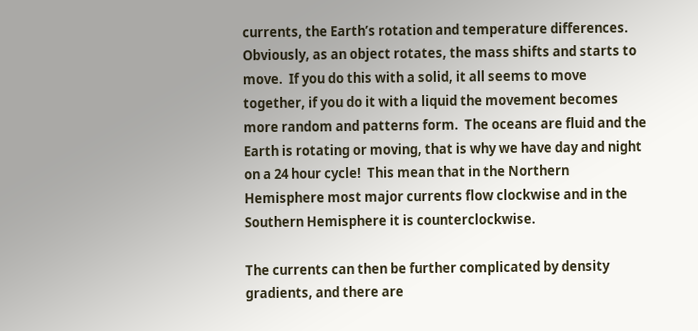currents, the Earth’s rotation and temperature differences.  Obviously, as an object rotates, the mass shifts and starts to move.  If you do this with a solid, it all seems to move together, if you do it with a liquid the movement becomes more random and patterns form.  The oceans are fluid and the Earth is rotating or moving, that is why we have day and night on a 24 hour cycle!  This mean that in the Northern Hemisphere most major currents flow clockwise and in the Southern Hemisphere it is counterclockwise.

The currents can then be further complicated by density gradients, and there are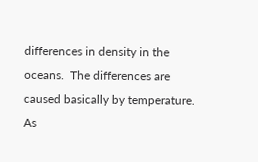differences in density in the oceans.  The differences are caused basically by temperature.  As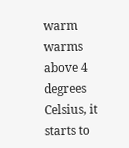warm warms above 4 degrees Celsius, it starts to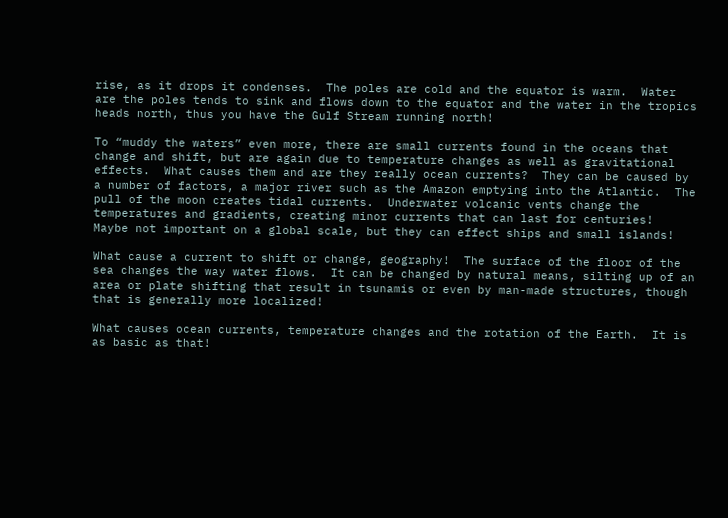rise, as it drops it condenses.  The poles are cold and the equator is warm.  Water are the poles tends to sink and flows down to the equator and the water in the tropics heads north, thus you have the Gulf Stream running north!

To “muddy the waters” even more, there are small currents found in the oceans that change and shift, but are again due to temperature changes as well as gravitational effects.  What causes them and are they really ocean currents?  They can be caused by a number of factors, a major river such as the Amazon emptying into the Atlantic.  The pull of the moon creates tidal currents.  Underwater volcanic vents change the temperatures and gradients, creating minor currents that can last for centuries!  Maybe not important on a global scale, but they can effect ships and small islands!

What cause a current to shift or change, geography!  The surface of the floor of the sea changes the way water flows.  It can be changed by natural means, silting up of an area or plate shifting that result in tsunamis or even by man-made structures, though that is generally more localized!

What causes ocean currents, temperature changes and the rotation of the Earth.  It is as basic as that!